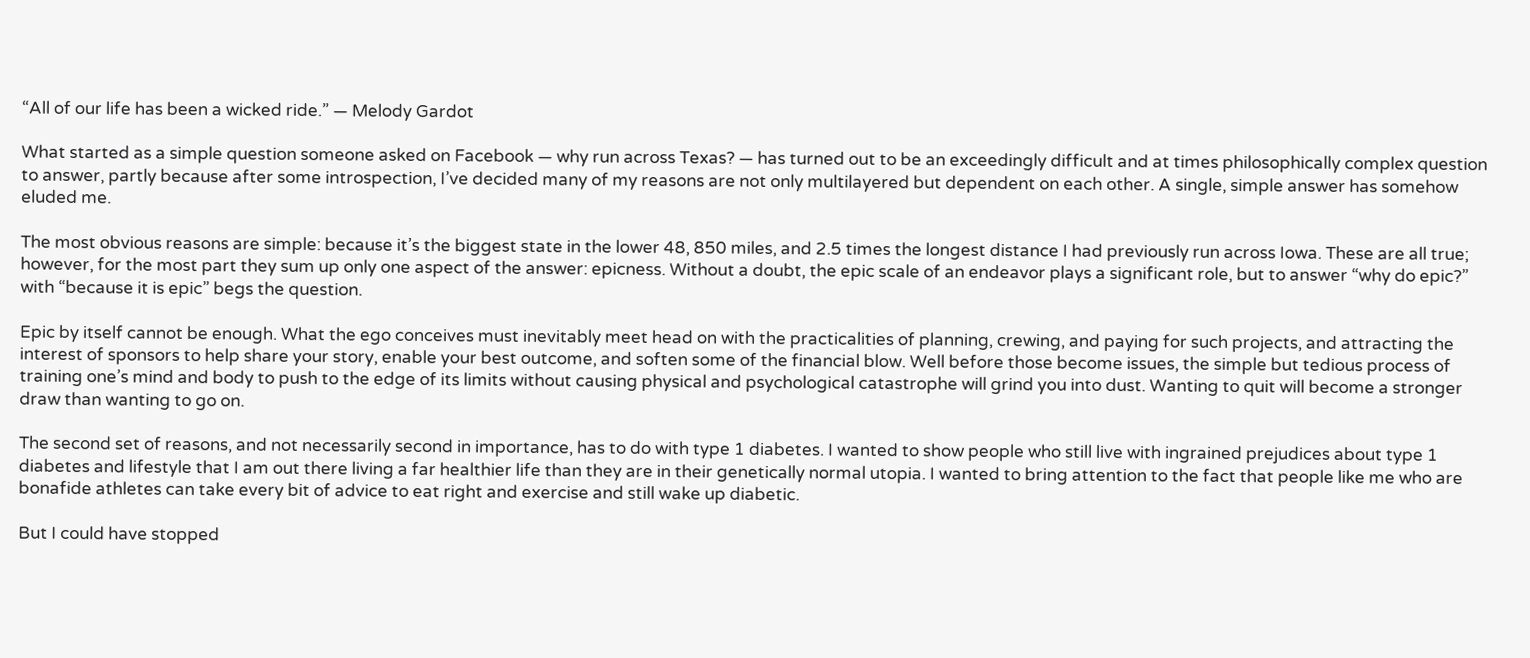“All of our life has been a wicked ride.” — Melody Gardot

What started as a simple question someone asked on Facebook — why run across Texas? — has turned out to be an exceedingly difficult and at times philosophically complex question to answer, partly because after some introspection, I’ve decided many of my reasons are not only multilayered but dependent on each other. A single, simple answer has somehow eluded me.

The most obvious reasons are simple: because it’s the biggest state in the lower 48, 850 miles, and 2.5 times the longest distance I had previously run across Iowa. These are all true; however, for the most part they sum up only one aspect of the answer: epicness. Without a doubt, the epic scale of an endeavor plays a significant role, but to answer “why do epic?” with “because it is epic” begs the question.

Epic by itself cannot be enough. What the ego conceives must inevitably meet head on with the practicalities of planning, crewing, and paying for such projects, and attracting the interest of sponsors to help share your story, enable your best outcome, and soften some of the financial blow. Well before those become issues, the simple but tedious process of training one’s mind and body to push to the edge of its limits without causing physical and psychological catastrophe will grind you into dust. Wanting to quit will become a stronger draw than wanting to go on.

The second set of reasons, and not necessarily second in importance, has to do with type 1 diabetes. I wanted to show people who still live with ingrained prejudices about type 1 diabetes and lifestyle that I am out there living a far healthier life than they are in their genetically normal utopia. I wanted to bring attention to the fact that people like me who are bonafide athletes can take every bit of advice to eat right and exercise and still wake up diabetic.

But I could have stopped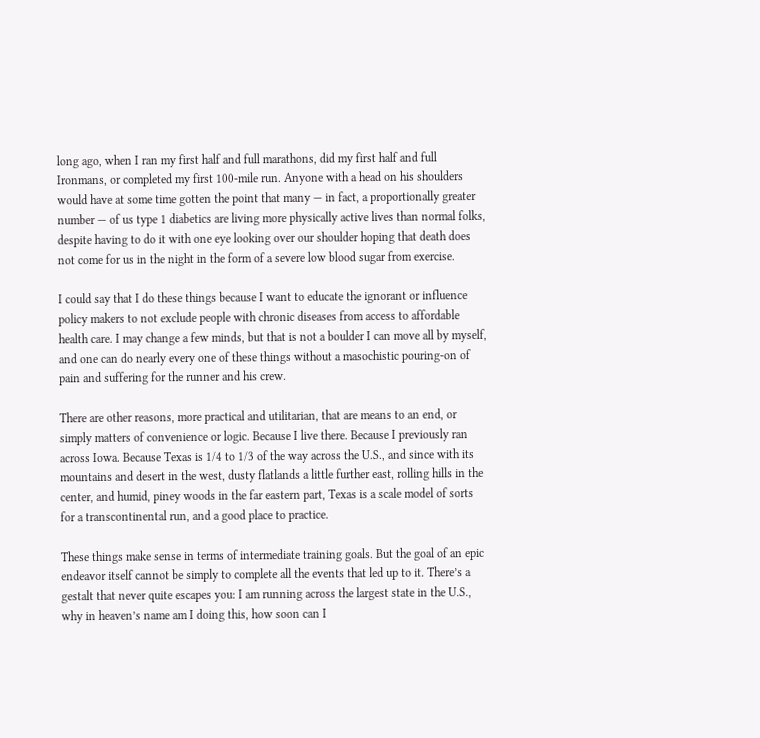long ago, when I ran my first half and full marathons, did my first half and full Ironmans, or completed my first 100-mile run. Anyone with a head on his shoulders would have at some time gotten the point that many — in fact, a proportionally greater number — of us type 1 diabetics are living more physically active lives than normal folks, despite having to do it with one eye looking over our shoulder hoping that death does not come for us in the night in the form of a severe low blood sugar from exercise.

I could say that I do these things because I want to educate the ignorant or influence policy makers to not exclude people with chronic diseases from access to affordable health care. I may change a few minds, but that is not a boulder I can move all by myself, and one can do nearly every one of these things without a masochistic pouring-on of pain and suffering for the runner and his crew.

There are other reasons, more practical and utilitarian, that are means to an end, or simply matters of convenience or logic. Because I live there. Because I previously ran across Iowa. Because Texas is 1/4 to 1/3 of the way across the U.S., and since with its mountains and desert in the west, dusty flatlands a little further east, rolling hills in the center, and humid, piney woods in the far eastern part, Texas is a scale model of sorts for a transcontinental run, and a good place to practice.

These things make sense in terms of intermediate training goals. But the goal of an epic endeavor itself cannot be simply to complete all the events that led up to it. There’s a gestalt that never quite escapes you: I am running across the largest state in the U.S., why in heaven’s name am I doing this, how soon can I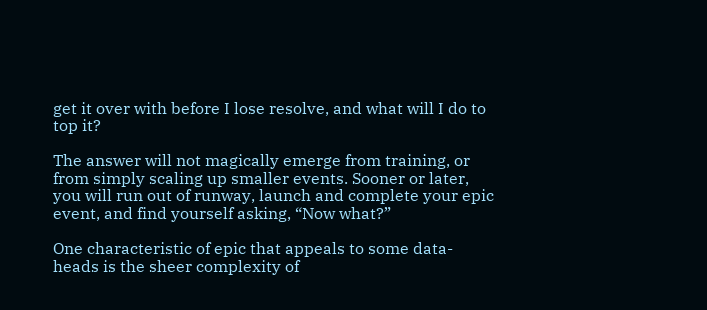get it over with before I lose resolve, and what will I do to top it?

The answer will not magically emerge from training, or from simply scaling up smaller events. Sooner or later, you will run out of runway, launch and complete your epic event, and find yourself asking, “Now what?”

One characteristic of epic that appeals to some data-heads is the sheer complexity of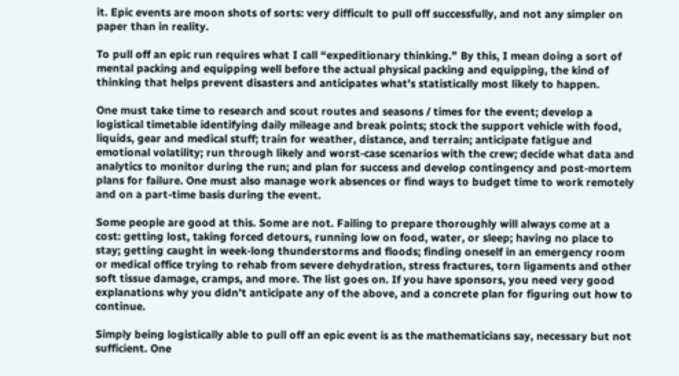it. Epic events are moon shots of sorts: very difficult to pull off successfully, and not any simpler on paper than in reality.

To pull off an epic run requires what I call “expeditionary thinking.” By this, I mean doing a sort of mental packing and equipping well before the actual physical packing and equipping, the kind of thinking that helps prevent disasters and anticipates what’s statistically most likely to happen.

One must take time to research and scout routes and seasons / times for the event; develop a logistical timetable identifying daily mileage and break points; stock the support vehicle with food, liquids, gear and medical stuff; train for weather, distance, and terrain; anticipate fatigue and emotional volatility; run through likely and worst-case scenarios with the crew; decide what data and analytics to monitor during the run; and plan for success and develop contingency and post-mortem plans for failure. One must also manage work absences or find ways to budget time to work remotely and on a part-time basis during the event.

Some people are good at this. Some are not. Failing to prepare thoroughly will always come at a cost: getting lost, taking forced detours, running low on food, water, or sleep; having no place to stay; getting caught in week-long thunderstorms and floods; finding oneself in an emergency room or medical office trying to rehab from severe dehydration, stress fractures, torn ligaments and other soft tissue damage, cramps, and more. The list goes on. If you have sponsors, you need very good explanations why you didn’t anticipate any of the above, and a concrete plan for figuring out how to continue.

Simply being logistically able to pull off an epic event is as the mathematicians say, necessary but not sufficient. One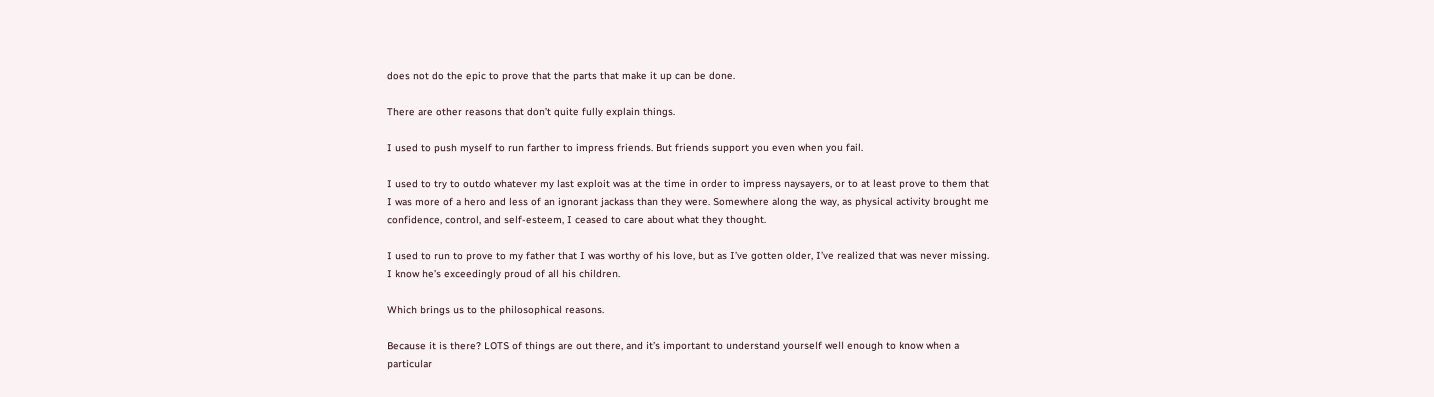does not do the epic to prove that the parts that make it up can be done.

There are other reasons that don’t quite fully explain things.

I used to push myself to run farther to impress friends. But friends support you even when you fail.

I used to try to outdo whatever my last exploit was at the time in order to impress naysayers, or to at least prove to them that I was more of a hero and less of an ignorant jackass than they were. Somewhere along the way, as physical activity brought me confidence, control, and self-esteem, I ceased to care about what they thought.

I used to run to prove to my father that I was worthy of his love, but as I’ve gotten older, I’ve realized that was never missing. I know he’s exceedingly proud of all his children.

Which brings us to the philosophical reasons.

Because it is there? LOTS of things are out there, and it’s important to understand yourself well enough to know when a particular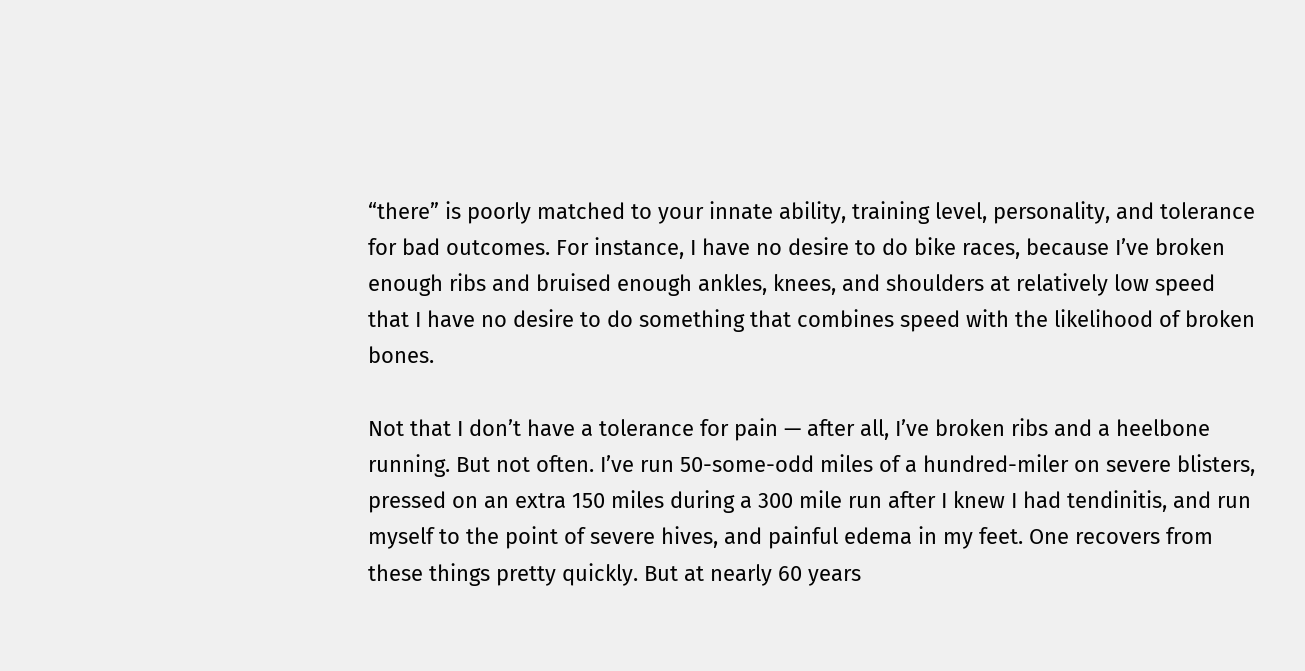“there” is poorly matched to your innate ability, training level, personality, and tolerance for bad outcomes. For instance, I have no desire to do bike races, because I’ve broken enough ribs and bruised enough ankles, knees, and shoulders at relatively low speed that I have no desire to do something that combines speed with the likelihood of broken bones.

Not that I don’t have a tolerance for pain — after all, I’ve broken ribs and a heelbone running. But not often. I’ve run 50-some-odd miles of a hundred-miler on severe blisters, pressed on an extra 150 miles during a 300 mile run after I knew I had tendinitis, and run myself to the point of severe hives, and painful edema in my feet. One recovers from these things pretty quickly. But at nearly 60 years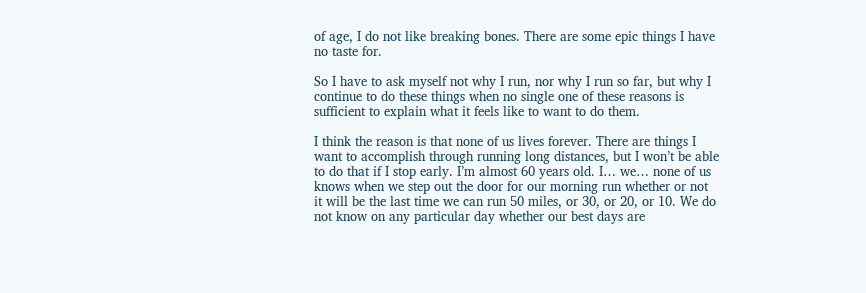of age, I do not like breaking bones. There are some epic things I have no taste for.

So I have to ask myself not why I run, nor why I run so far, but why I continue to do these things when no single one of these reasons is sufficient to explain what it feels like to want to do them.

I think the reason is that none of us lives forever. There are things I want to accomplish through running long distances, but I won’t be able to do that if I stop early. I’m almost 60 years old. I… we… none of us knows when we step out the door for our morning run whether or not it will be the last time we can run 50 miles, or 30, or 20, or 10. We do not know on any particular day whether our best days are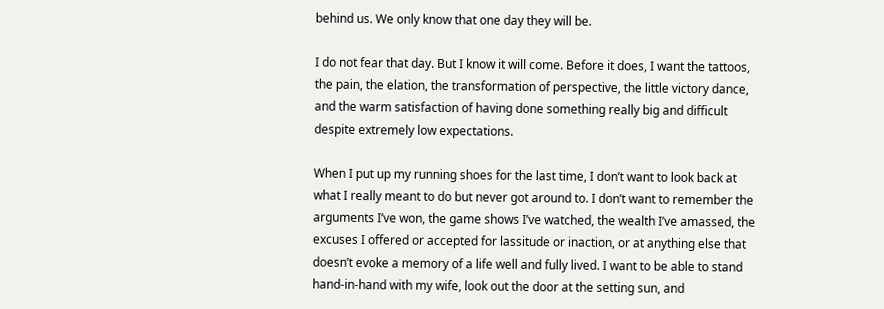behind us. We only know that one day they will be.

I do not fear that day. But I know it will come. Before it does, I want the tattoos, the pain, the elation, the transformation of perspective, the little victory dance, and the warm satisfaction of having done something really big and difficult despite extremely low expectations.

When I put up my running shoes for the last time, I don’t want to look back at what I really meant to do but never got around to. I don’t want to remember the arguments I’ve won, the game shows I’ve watched, the wealth I’ve amassed, the excuses I offered or accepted for lassitude or inaction, or at anything else that doesn’t evoke a memory of a life well and fully lived. I want to be able to stand hand-in-hand with my wife, look out the door at the setting sun, and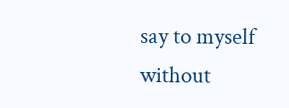say to myself without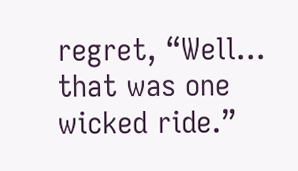regret, “Well… that was one wicked ride.”